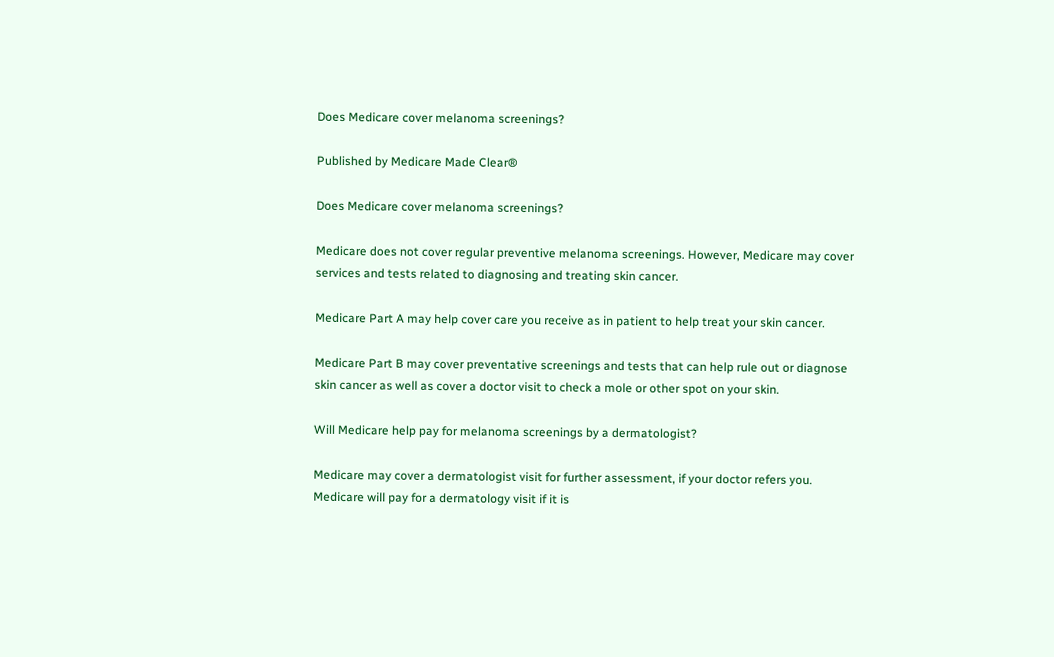Does Medicare cover melanoma screenings?

Published by Medicare Made Clear®

Does Medicare cover melanoma screenings?

Medicare does not cover regular preventive melanoma screenings. However, Medicare may cover services and tests related to diagnosing and treating skin cancer.

Medicare Part A may help cover care you receive as in patient to help treat your skin cancer.

Medicare Part B may cover preventative screenings and tests that can help rule out or diagnose skin cancer as well as cover a doctor visit to check a mole or other spot on your skin.

Will Medicare help pay for melanoma screenings by a dermatologist?

Medicare may cover a dermatologist visit for further assessment, if your doctor refers you. Medicare will pay for a dermatology visit if it is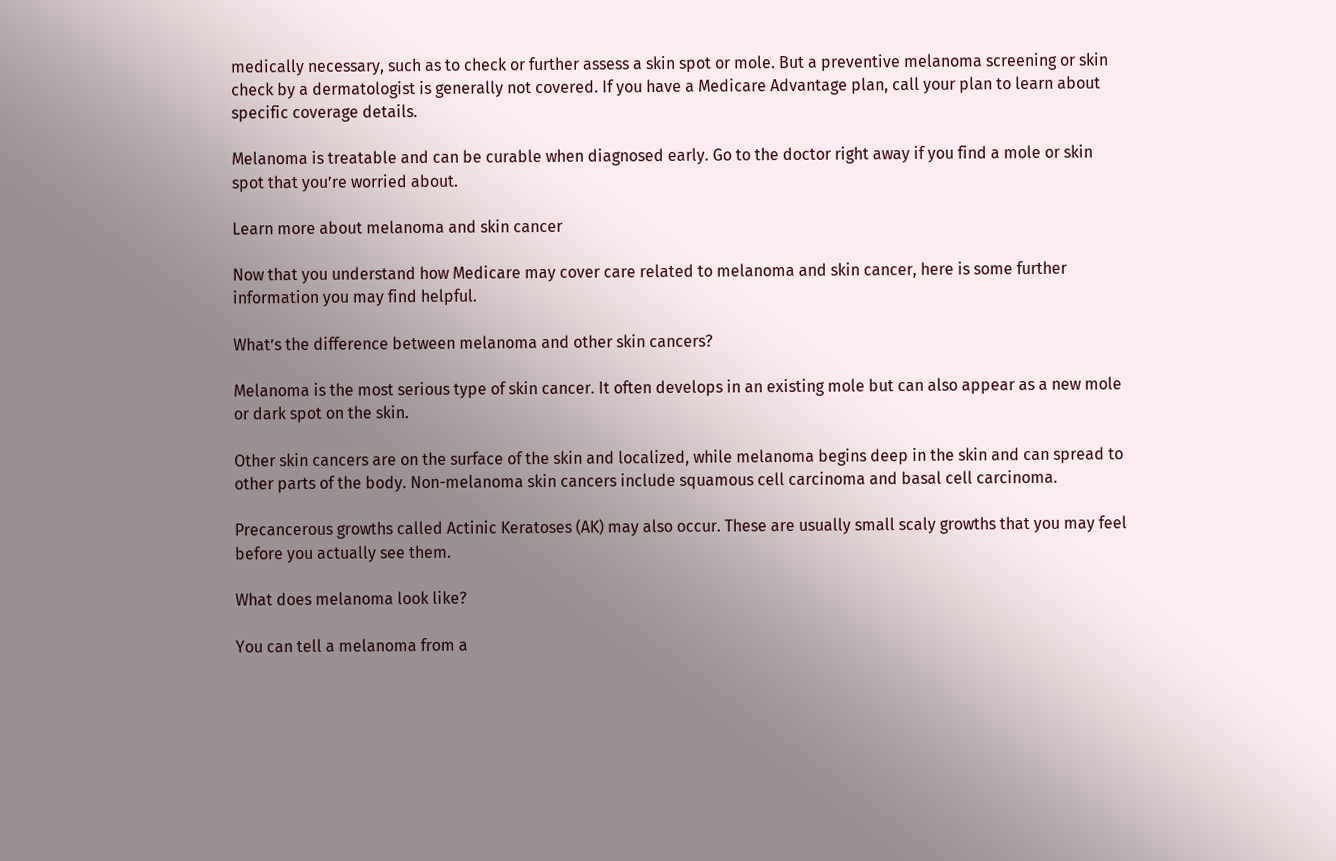medically necessary, such as to check or further assess a skin spot or mole. But a preventive melanoma screening or skin check by a dermatologist is generally not covered. If you have a Medicare Advantage plan, call your plan to learn about specific coverage details.

Melanoma is treatable and can be curable when diagnosed early. Go to the doctor right away if you find a mole or skin spot that you’re worried about.

Learn more about melanoma and skin cancer

Now that you understand how Medicare may cover care related to melanoma and skin cancer, here is some further information you may find helpful.

What’s the difference between melanoma and other skin cancers?

Melanoma is the most serious type of skin cancer. It often develops in an existing mole but can also appear as a new mole or dark spot on the skin.

Other skin cancers are on the surface of the skin and localized, while melanoma begins deep in the skin and can spread to other parts of the body. Non-melanoma skin cancers include squamous cell carcinoma and basal cell carcinoma.

Precancerous growths called Actinic Keratoses (AK) may also occur. These are usually small scaly growths that you may feel before you actually see them.

What does melanoma look like?

You can tell a melanoma from a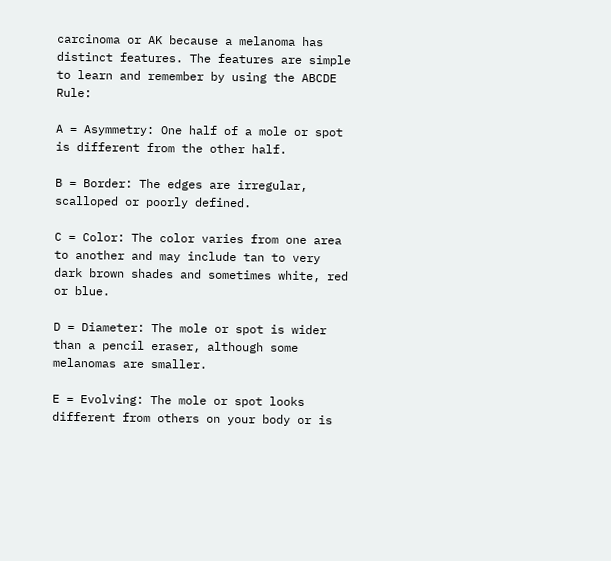carcinoma or AK because a melanoma has distinct features. The features are simple to learn and remember by using the ABCDE Rule:

A = Asymmetry: One half of a mole or spot is different from the other half.

B = Border: The edges are irregular, scalloped or poorly defined.

C = Color: The color varies from one area to another and may include tan to very dark brown shades and sometimes white, red or blue.

D = Diameter: The mole or spot is wider than a pencil eraser, although some melanomas are smaller.

E = Evolving: The mole or spot looks different from others on your body or is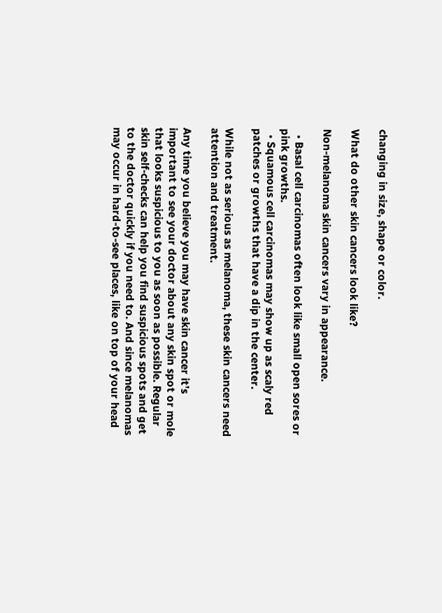changing in size, shape or color.

What do other skin cancers look like?

Non-melanoma skin cancers vary in appearance.

  • Basal cell carcinomas often look like small open sores or pink growths.
  • Squamous cell carcinomas may show up as scaly red patches or growths that have a dip in the center.

While not as serious as melanoma, these skin cancers need attention and treatment.

Any time you believe you may have skin cancer it’s important to see your doctor about any skin spot or mole that looks suspicious to you as soon as possible. Regular skin self-checks can help you find suspicious spots and get to the doctor quickly if you need to. And since melanomas may occur in hard-to-see places, like on top of your head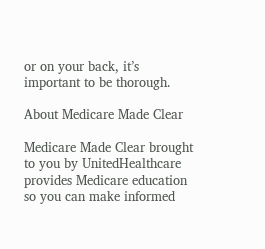or on your back, it’s important to be thorough.

About Medicare Made Clear

Medicare Made Clear brought to you by UnitedHealthcare provides Medicare education so you can make informed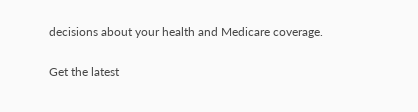decisions about your health and Medicare coverage.

Get the latest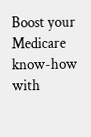Boost your Medicare know-how with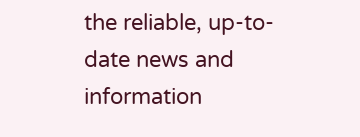the reliable, up-to-date news and information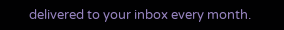delivered to your inbox every month.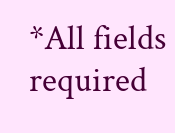*All fields required